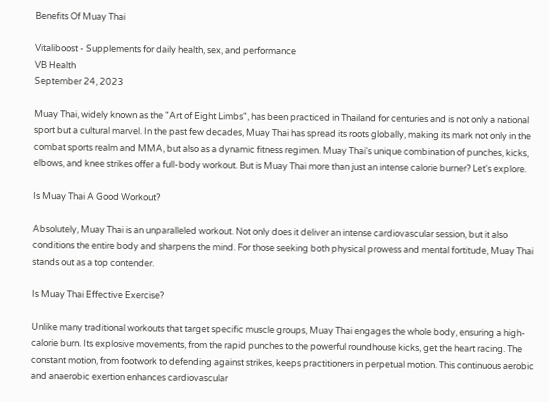Benefits Of Muay Thai

Vitaliboost - Supplements for daily health, sex, and performance
VB Health
September 24, 2023

Muay Thai, widely known as the "Art of Eight Limbs", has been practiced in Thailand for centuries and is not only a national sport but a cultural marvel. In the past few decades, Muay Thai has spread its roots globally, making its mark not only in the combat sports realm and MMA, but also as a dynamic fitness regimen. Muay Thai's unique combination of punches, kicks, elbows, and knee strikes offer a full-body workout. But is Muay Thai more than just an intense calorie burner? Let's explore.

Is Muay Thai A Good Workout?

Absolutely, Muay Thai is an unparalleled workout. Not only does it deliver an intense cardiovascular session, but it also conditions the entire body and sharpens the mind. For those seeking both physical prowess and mental fortitude, Muay Thai stands out as a top contender.

Is Muay Thai Effective Exercise?

Unlike many traditional workouts that target specific muscle groups, Muay Thai engages the whole body, ensuring a high-calorie burn. Its explosive movements, from the rapid punches to the powerful roundhouse kicks, get the heart racing. The constant motion, from footwork to defending against strikes, keeps practitioners in perpetual motion. This continuous aerobic and anaerobic exertion enhances cardiovascular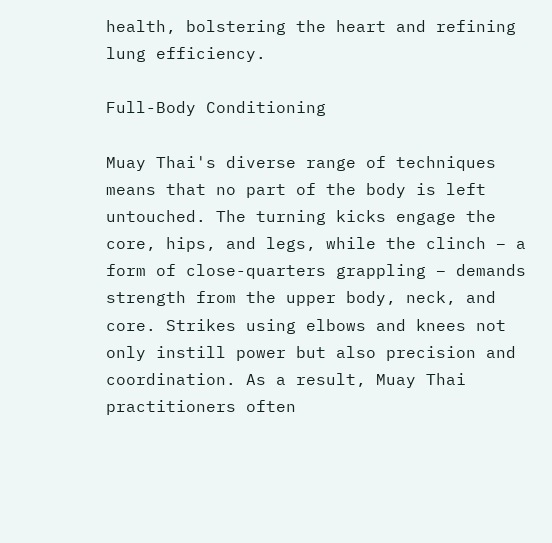health, bolstering the heart and refining lung efficiency.

Full-Body Conditioning

Muay Thai's diverse range of techniques means that no part of the body is left untouched. The turning kicks engage the core, hips, and legs, while the clinch – a form of close-quarters grappling – demands strength from the upper body, neck, and core. Strikes using elbows and knees not only instill power but also precision and coordination. As a result, Muay Thai practitioners often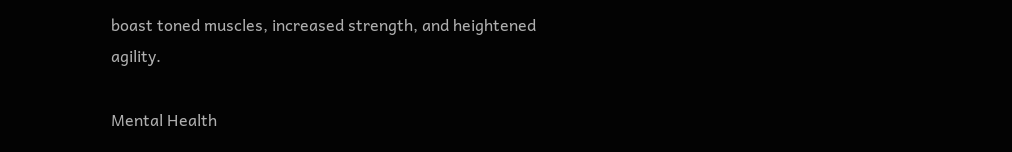boast toned muscles, increased strength, and heightened agility.

Mental Health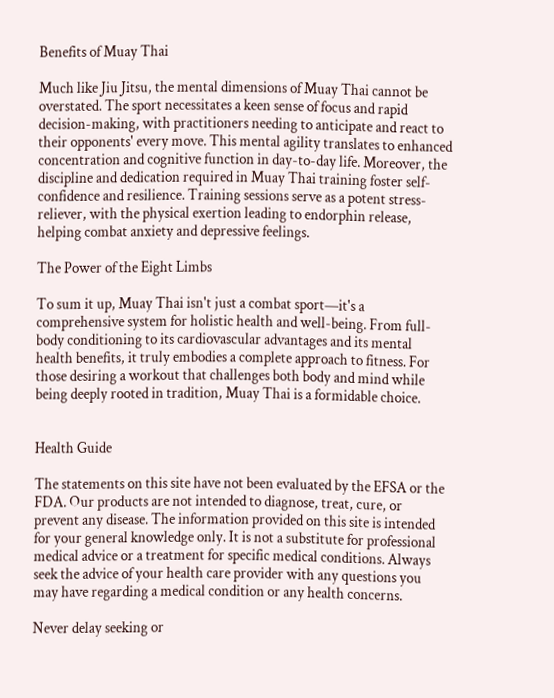Benefits of Muay Thai

Much like Jiu Jitsu, the mental dimensions of Muay Thai cannot be overstated. The sport necessitates a keen sense of focus and rapid decision-making, with practitioners needing to anticipate and react to their opponents' every move. This mental agility translates to enhanced concentration and cognitive function in day-to-day life. Moreover, the discipline and dedication required in Muay Thai training foster self-confidence and resilience. Training sessions serve as a potent stress-reliever, with the physical exertion leading to endorphin release, helping combat anxiety and depressive feelings.

The Power of the Eight Limbs

To sum it up, Muay Thai isn't just a combat sport—it's a comprehensive system for holistic health and well-being. From full-body conditioning to its cardiovascular advantages and its mental health benefits, it truly embodies a complete approach to fitness. For those desiring a workout that challenges both body and mind while being deeply rooted in tradition, Muay Thai is a formidable choice.


Health Guide

The statements on this site have not been evaluated by the EFSA or the FDA. Our products are not intended to diagnose, treat, cure, or prevent any disease. The information provided on this site is intended for your general knowledge only. It is not a substitute for professional medical advice or a treatment for specific medical conditions. Always seek the advice of your health care provider with any questions you may have regarding a medical condition or any health concerns.

Never delay seeking or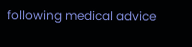following medical advice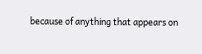because of anything that appears on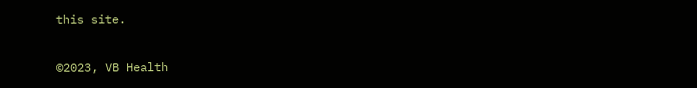this site.

©2023, VB Health